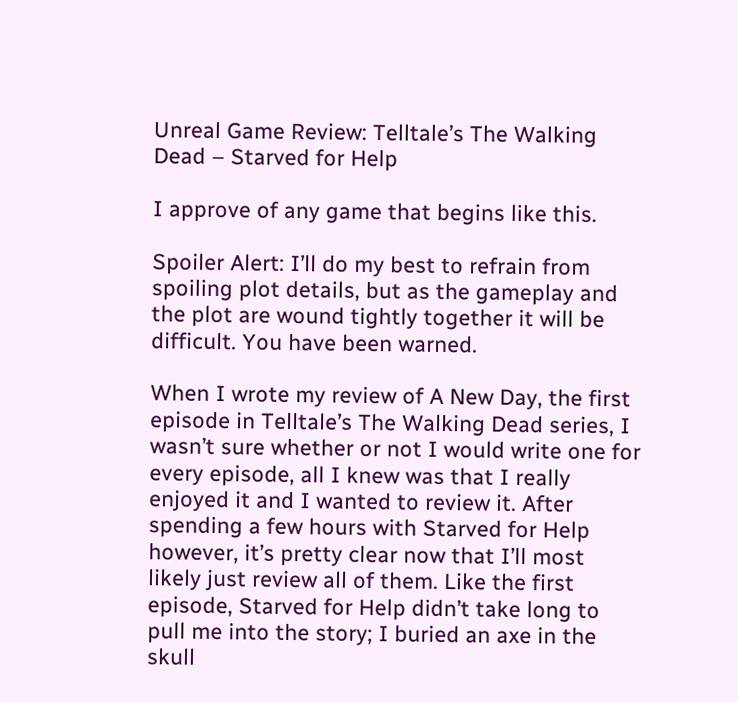Unreal Game Review: Telltale’s The Walking Dead – Starved for Help

I approve of any game that begins like this.

Spoiler Alert: I’ll do my best to refrain from spoiling plot details, but as the gameplay and the plot are wound tightly together it will be difficult. You have been warned.

When I wrote my review of A New Day, the first episode in Telltale’s The Walking Dead series, I wasn’t sure whether or not I would write one for every episode, all I knew was that I really enjoyed it and I wanted to review it. After spending a few hours with Starved for Help however, it’s pretty clear now that I’ll most likely just review all of them. Like the first episode, Starved for Help didn’t take long to pull me into the story; I buried an axe in the skull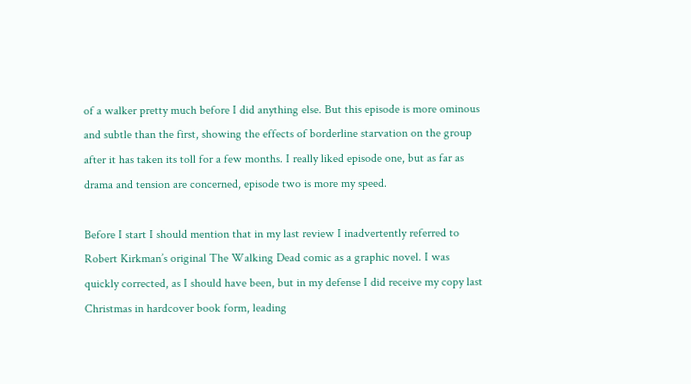of a walker pretty much before I did anything else. But this episode is more ominous and subtle than the first, showing the effects of borderline starvation on the group after it has taken its toll for a few months. I really liked episode one, but as far as drama and tension are concerned, episode two is more my speed.

Before I start I should mention that in my last review I inadvertently referred to Robert Kirkman’s original The Walking Dead comic as a graphic novel. I was quickly corrected, as I should have been, but in my defense I did receive my copy last Christmas in hardcover book form, leading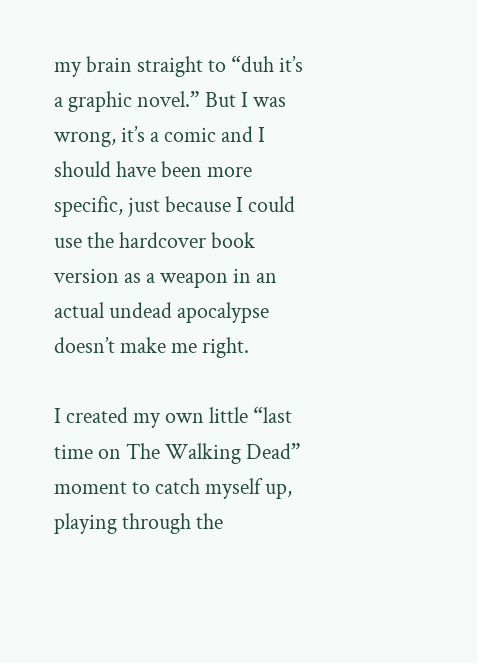my brain straight to “duh it’s a graphic novel.” But I was wrong, it’s a comic and I should have been more specific, just because I could use the hardcover book version as a weapon in an actual undead apocalypse doesn’t make me right.

I created my own little “last time on The Walking Dead” moment to catch myself up, playing through the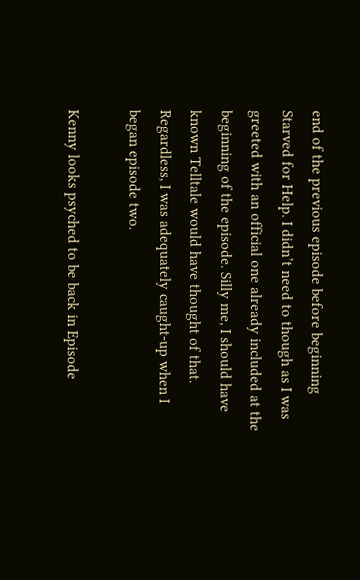end of the previous episode before beginning Starved for Help. I didn’t need to though as I was greeted with an official one already included at the beginning of the episode. Silly me, I should have known Telltale would have thought of that. Regardless, I was adequately caught-up when I began episode two.

Kenny looks psyched to be back in Episode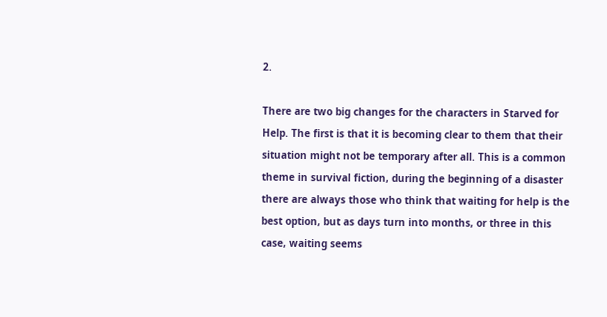2.

There are two big changes for the characters in Starved for Help. The first is that it is becoming clear to them that their situation might not be temporary after all. This is a common theme in survival fiction, during the beginning of a disaster there are always those who think that waiting for help is the best option, but as days turn into months, or three in this case, waiting seems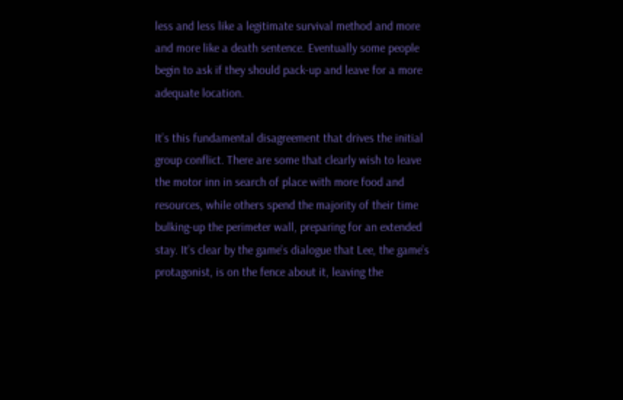less and less like a legitimate survival method and more and more like a death sentence. Eventually some people begin to ask if they should pack-up and leave for a more adequate location.

It’s this fundamental disagreement that drives the initial group conflict. There are some that clearly wish to leave the motor inn in search of place with more food and resources, while others spend the majority of their time bulking-up the perimeter wall, preparing for an extended stay. It’s clear by the game’s dialogue that Lee, the game’s protagonist, is on the fence about it, leaving the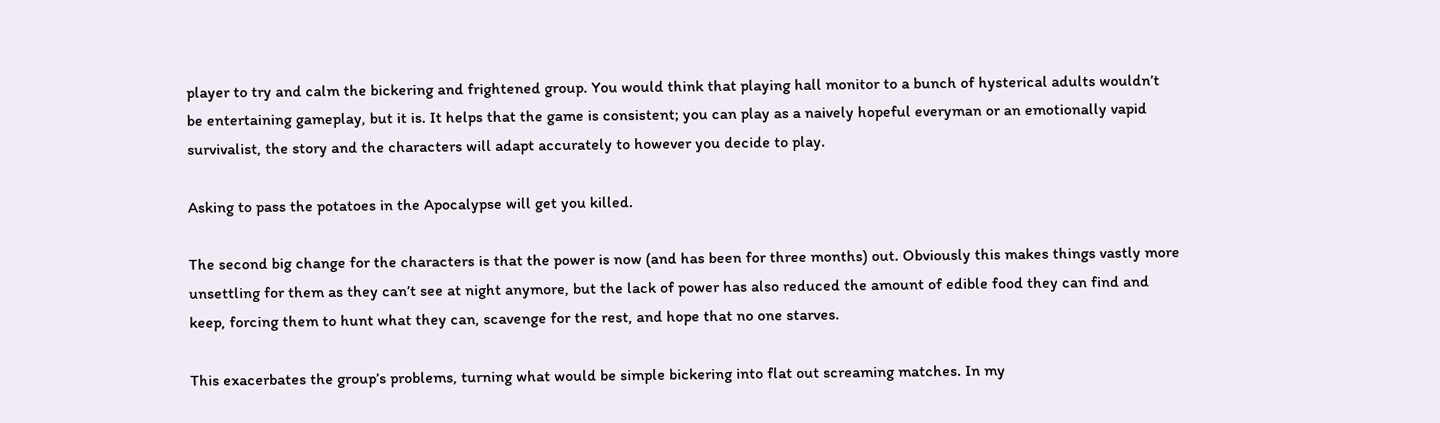player to try and calm the bickering and frightened group. You would think that playing hall monitor to a bunch of hysterical adults wouldn’t be entertaining gameplay, but it is. It helps that the game is consistent; you can play as a naively hopeful everyman or an emotionally vapid survivalist, the story and the characters will adapt accurately to however you decide to play.

Asking to pass the potatoes in the Apocalypse will get you killed.

The second big change for the characters is that the power is now (and has been for three months) out. Obviously this makes things vastly more unsettling for them as they can’t see at night anymore, but the lack of power has also reduced the amount of edible food they can find and keep, forcing them to hunt what they can, scavenge for the rest, and hope that no one starves.

This exacerbates the group’s problems, turning what would be simple bickering into flat out screaming matches. In my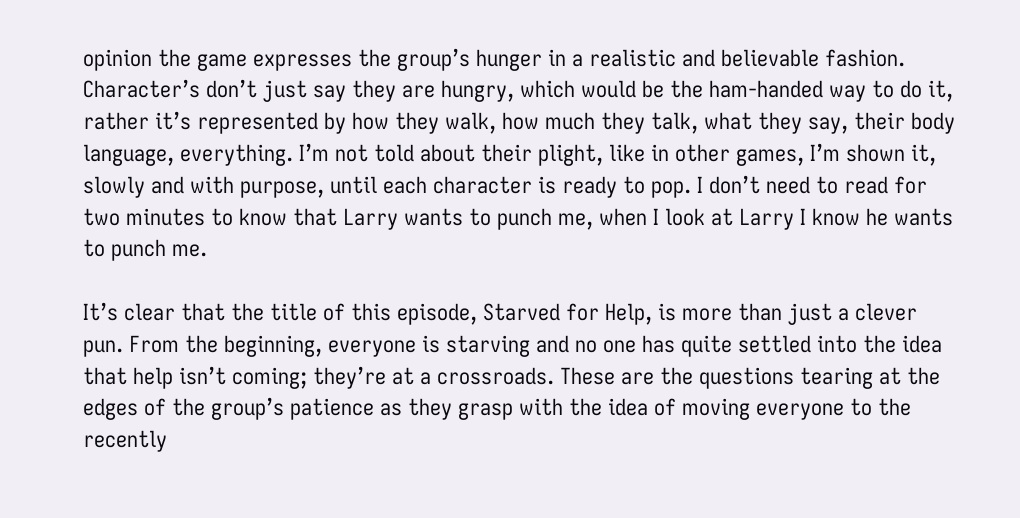opinion the game expresses the group’s hunger in a realistic and believable fashion. Character’s don’t just say they are hungry, which would be the ham-handed way to do it, rather it’s represented by how they walk, how much they talk, what they say, their body language, everything. I’m not told about their plight, like in other games, I’m shown it, slowly and with purpose, until each character is ready to pop. I don’t need to read for two minutes to know that Larry wants to punch me, when I look at Larry I know he wants to punch me.

It’s clear that the title of this episode, Starved for Help, is more than just a clever pun. From the beginning, everyone is starving and no one has quite settled into the idea that help isn’t coming; they’re at a crossroads. These are the questions tearing at the edges of the group’s patience as they grasp with the idea of moving everyone to the recently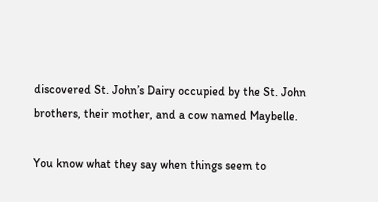discovered St. John’s Dairy occupied by the St. John brothers, their mother, and a cow named Maybelle.

You know what they say when things seem to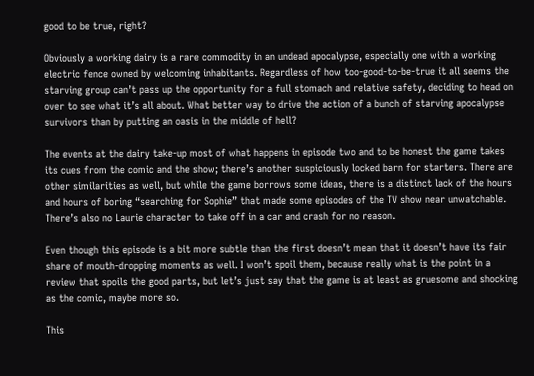good to be true, right?

Obviously a working dairy is a rare commodity in an undead apocalypse, especially one with a working electric fence owned by welcoming inhabitants. Regardless of how too-good-to-be-true it all seems the starving group can’t pass up the opportunity for a full stomach and relative safety, deciding to head on over to see what it’s all about. What better way to drive the action of a bunch of starving apocalypse survivors than by putting an oasis in the middle of hell?

The events at the dairy take-up most of what happens in episode two and to be honest the game takes its cues from the comic and the show; there’s another suspiciously locked barn for starters. There are other similarities as well, but while the game borrows some ideas, there is a distinct lack of the hours and hours of boring “searching for Sophie” that made some episodes of the TV show near unwatchable. There’s also no Laurie character to take off in a car and crash for no reason.

Even though this episode is a bit more subtle than the first doesn’t mean that it doesn’t have its fair share of mouth-dropping moments as well. I won’t spoil them, because really what is the point in a review that spoils the good parts, but let’s just say that the game is at least as gruesome and shocking as the comic, maybe more so.

This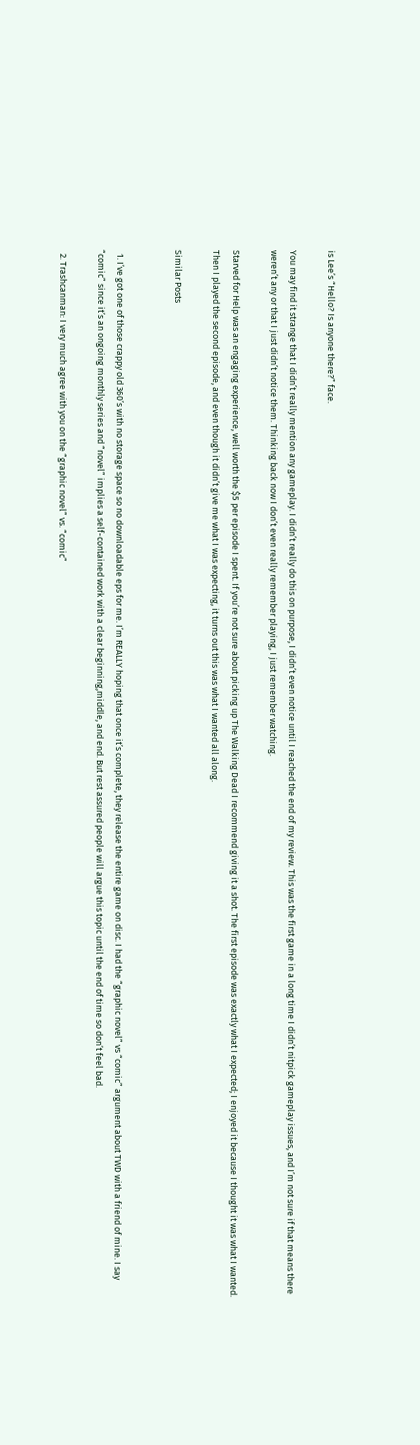is Lee’s “Hello? Is anyone there?” face.

You may find it strange that I didn’t really mention any gameplay. I didn’t really do this on purpose, I didn’t even notice until I reached the end of my review. This was the first game in a long time I didn’t nitpick gameplay issues, and I’m not sure if that means there weren’t any or that I just didn’t notice them. Thinking back now I don’t even really remember playing, I just remember watching.

Starved for Help was an engaging experience, well worth the $5 per episode I spent. If you’re not sure about picking up The Walking Dead I recommend giving it a shot. The first episode was exactly what I expected; I enjoyed it because I thought it was what I wanted. Then I played the second episode, and even though it didn’t give me what I was expecting, it turns out this was what I wanted all along.

Similar Posts


  1. I’ve got one of those crappy old 360’s with no storage space so no downloadable eps for me. I’m REALLY hoping that once it’s complete, they release the entire game on disc. I had the “graphic novel” vs “comic” argument about TWD with a friend of mine. I say “comic” since it’s an ongoing monthly series and “novel” implies a self-contained work with a clear beginning,middle, and end. But rest assured people will argue this topic until the end of time so don’t feel bad.

  2. Trashcanman: I very much agree with you on the “graphic novel” vs. “comic”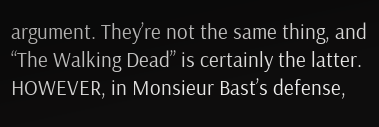argument. They’re not the same thing, and “The Walking Dead” is certainly the latter. HOWEVER, in Monsieur Bast’s defense,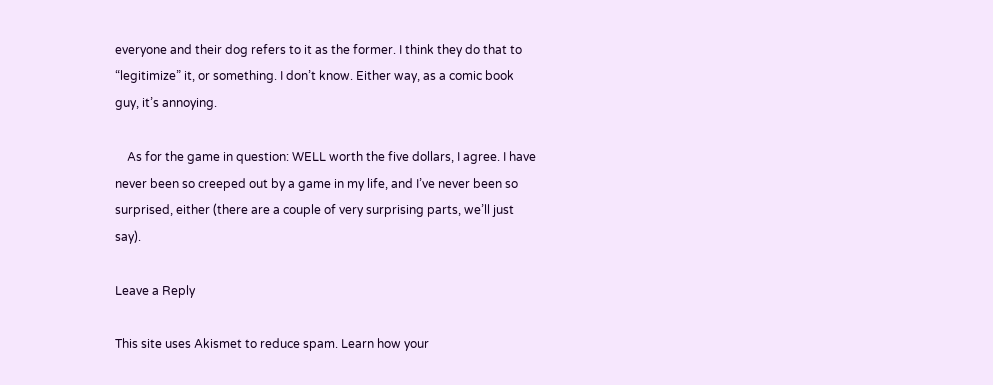everyone and their dog refers to it as the former. I think they do that to “legitimize” it, or something. I don’t know. Either way, as a comic book guy, it’s annoying.

    As for the game in question: WELL worth the five dollars, I agree. I have never been so creeped out by a game in my life, and I’ve never been so surprised, either (there are a couple of very surprising parts, we’ll just say).

Leave a Reply

This site uses Akismet to reduce spam. Learn how your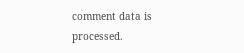comment data is processed.